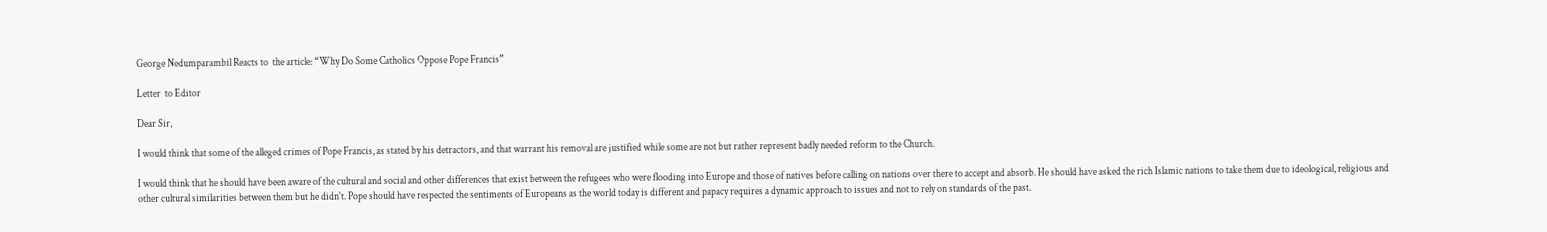George Nedumparambil Reacts to  the article: “Why Do Some Catholics Oppose Pope Francis”

Letter  to Editor

Dear Sir,

I would think that some of the alleged crimes of Pope Francis, as stated by his detractors, and that warrant his removal are justified while some are not but rather represent badly needed reform to the Church.

I would think that he should have been aware of the cultural and social and other differences that exist between the refugees who were flooding into Europe and those of natives before calling on nations over there to accept and absorb. He should have asked the rich Islamic nations to take them due to ideological, religious and other cultural similarities between them but he didn't. Pope should have respected the sentiments of Europeans as the world today is different and papacy requires a dynamic approach to issues and not to rely on standards of the past.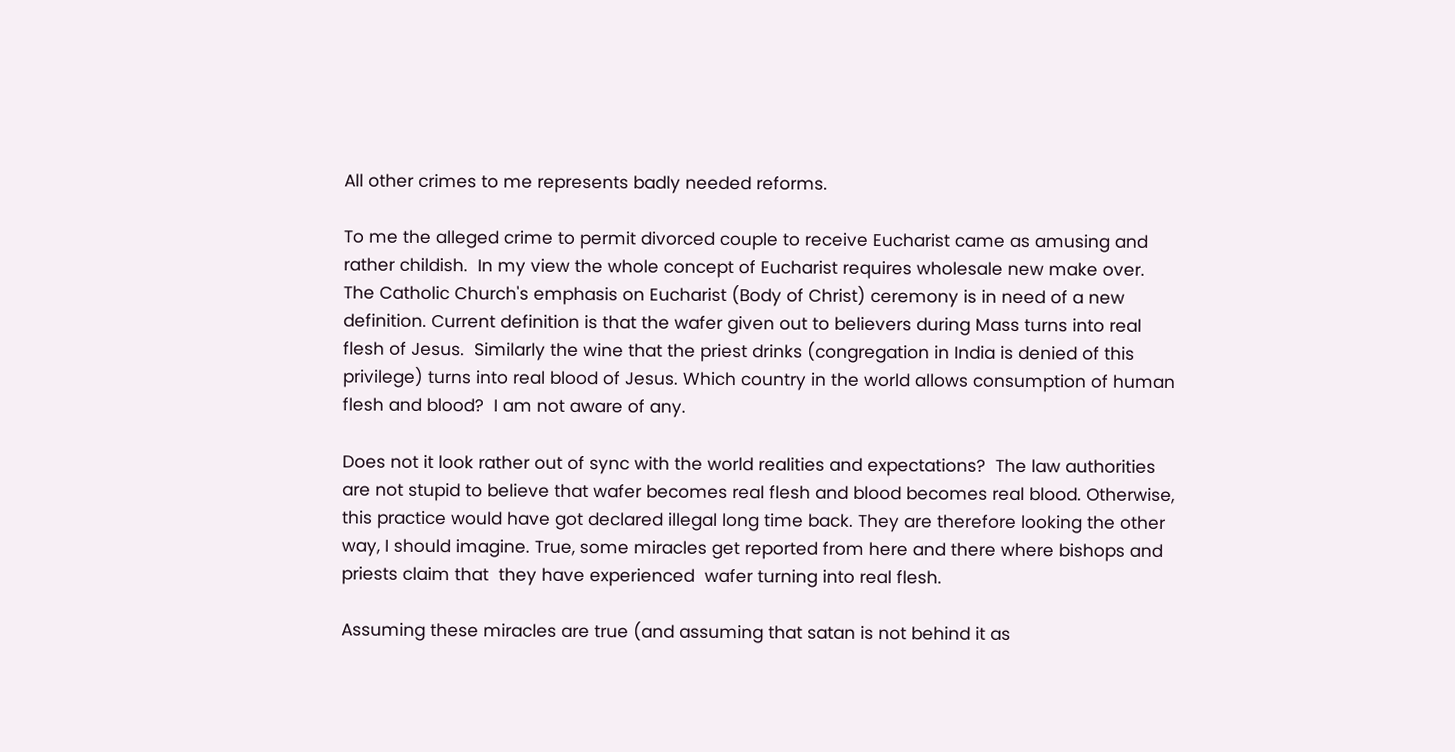All other crimes to me represents badly needed reforms.

To me the alleged crime to permit divorced couple to receive Eucharist came as amusing and rather childish.  In my view the whole concept of Eucharist requires wholesale new make over.  The Catholic Church's emphasis on Eucharist (Body of Christ) ceremony is in need of a new definition. Current definition is that the wafer given out to believers during Mass turns into real flesh of Jesus.  Similarly the wine that the priest drinks (congregation in India is denied of this privilege) turns into real blood of Jesus. Which country in the world allows consumption of human flesh and blood?  I am not aware of any.

Does not it look rather out of sync with the world realities and expectations?  The law authorities are not stupid to believe that wafer becomes real flesh and blood becomes real blood. Otherwise, this practice would have got declared illegal long time back. They are therefore looking the other way, I should imagine. True, some miracles get reported from here and there where bishops and priests claim that  they have experienced  wafer turning into real flesh.

Assuming these miracles are true (and assuming that satan is not behind it as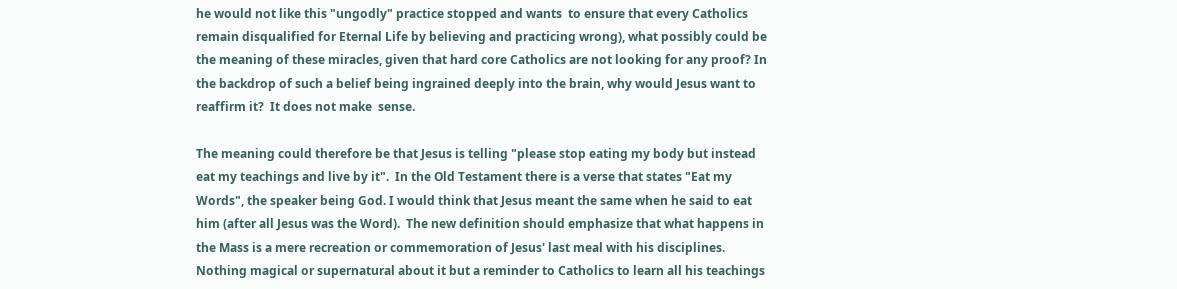he would not like this "ungodly" practice stopped and wants  to ensure that every Catholics remain disqualified for Eternal Life by believing and practicing wrong), what possibly could be the meaning of these miracles, given that hard core Catholics are not looking for any proof? In the backdrop of such a belief being ingrained deeply into the brain, why would Jesus want to reaffirm it?  It does not make  sense.

The meaning could therefore be that Jesus is telling "please stop eating my body but instead eat my teachings and live by it".  In the Old Testament there is a verse that states "Eat my Words", the speaker being God. I would think that Jesus meant the same when he said to eat him (after all Jesus was the Word).  The new definition should emphasize that what happens in the Mass is a mere recreation or commemoration of Jesus' last meal with his disciplines.  Nothing magical or supernatural about it but a reminder to Catholics to learn all his teachings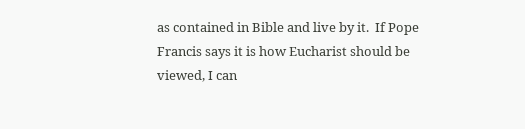as contained in Bible and live by it.  If Pope Francis says it is how Eucharist should be viewed, I can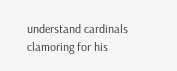understand cardinals clamoring for his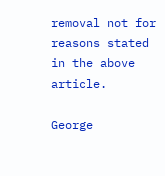removal not for reasons stated in the above article.

George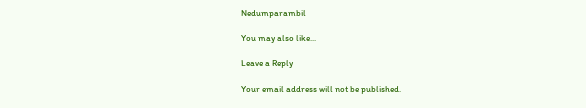Nedumparambil

You may also like...

Leave a Reply

Your email address will not be published.